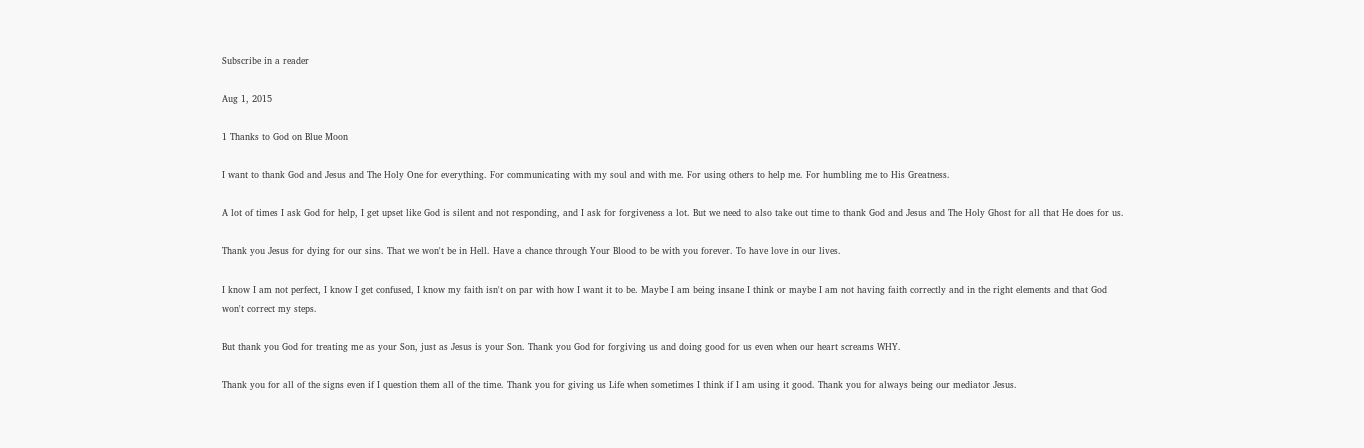Subscribe in a reader

Aug 1, 2015

1 Thanks to God on Blue Moon

I want to thank God and Jesus and The Holy One for everything. For communicating with my soul and with me. For using others to help me. For humbling me to His Greatness.

A lot of times I ask God for help, I get upset like God is silent and not responding, and I ask for forgiveness a lot. But we need to also take out time to thank God and Jesus and The Holy Ghost for all that He does for us.

Thank you Jesus for dying for our sins. That we won't be in Hell. Have a chance through Your Blood to be with you forever. To have love in our lives.

I know I am not perfect, I know I get confused, I know my faith isn't on par with how I want it to be. Maybe I am being insane I think or maybe I am not having faith correctly and in the right elements and that God won't correct my steps.

But thank you God for treating me as your Son, just as Jesus is your Son. Thank you God for forgiving us and doing good for us even when our heart screams WHY.

Thank you for all of the signs even if I question them all of the time. Thank you for giving us Life when sometimes I think if I am using it good. Thank you for always being our mediator Jesus.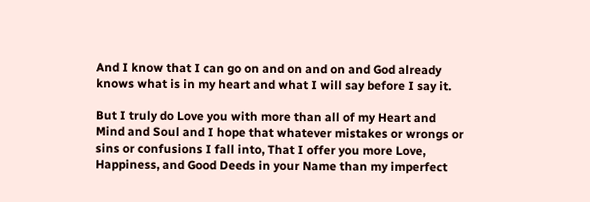And I know that I can go on and on and on and God already knows what is in my heart and what I will say before I say it.

But I truly do Love you with more than all of my Heart and Mind and Soul and I hope that whatever mistakes or wrongs or sins or confusions I fall into, That I offer you more Love, Happiness, and Good Deeds in your Name than my imperfect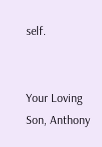self.


Your Loving Son, Anthony